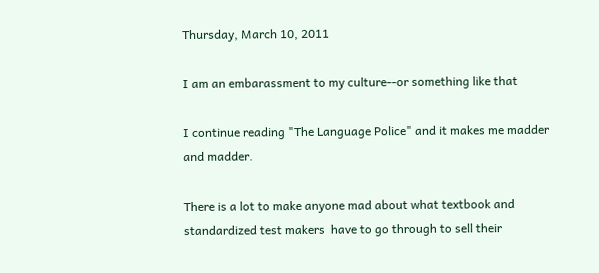Thursday, March 10, 2011

I am an embarassment to my culture--or something like that

I continue reading "The Language Police" and it makes me madder and madder.

There is a lot to make anyone mad about what textbook and standardized test makers  have to go through to sell their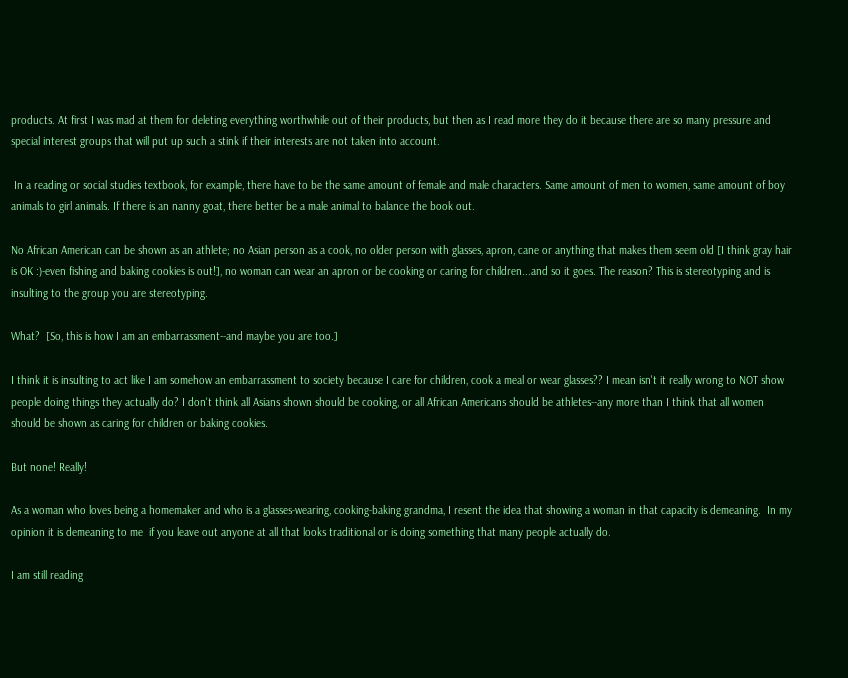products. At first I was mad at them for deleting everything worthwhile out of their products, but then as I read more they do it because there are so many pressure and special interest groups that will put up such a stink if their interests are not taken into account.

 In a reading or social studies textbook, for example, there have to be the same amount of female and male characters. Same amount of men to women, same amount of boy animals to girl animals. If there is an nanny goat, there better be a male animal to balance the book out.

No African American can be shown as an athlete; no Asian person as a cook, no older person with glasses, apron, cane or anything that makes them seem old [I think gray hair is OK :)-even fishing and baking cookies is out!], no woman can wear an apron or be cooking or caring for children...and so it goes. The reason? This is stereotyping and is insulting to the group you are stereotyping.

What?  [So, this is how I am an embarrassment--and maybe you are too.]

I think it is insulting to act like I am somehow an embarrassment to society because I care for children, cook a meal or wear glasses?? I mean isn't it really wrong to NOT show people doing things they actually do? I don't think all Asians shown should be cooking, or all African Americans should be athletes--any more than I think that all women should be shown as caring for children or baking cookies.

But none! Really!

As a woman who loves being a homemaker and who is a glasses-wearing, cooking-baking grandma, I resent the idea that showing a woman in that capacity is demeaning.  In my opinion it is demeaning to me  if you leave out anyone at all that looks traditional or is doing something that many people actually do.

I am still reading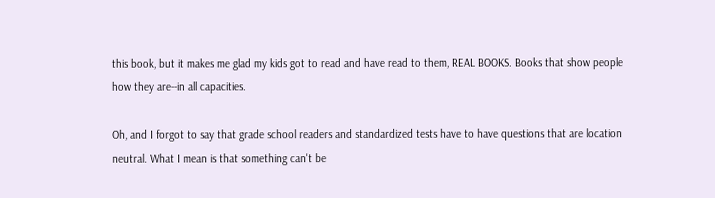this book, but it makes me glad my kids got to read and have read to them, REAL BOOKS. Books that show people how they are--in all capacities.

Oh, and I forgot to say that grade school readers and standardized tests have to have questions that are location neutral. What I mean is that something can't be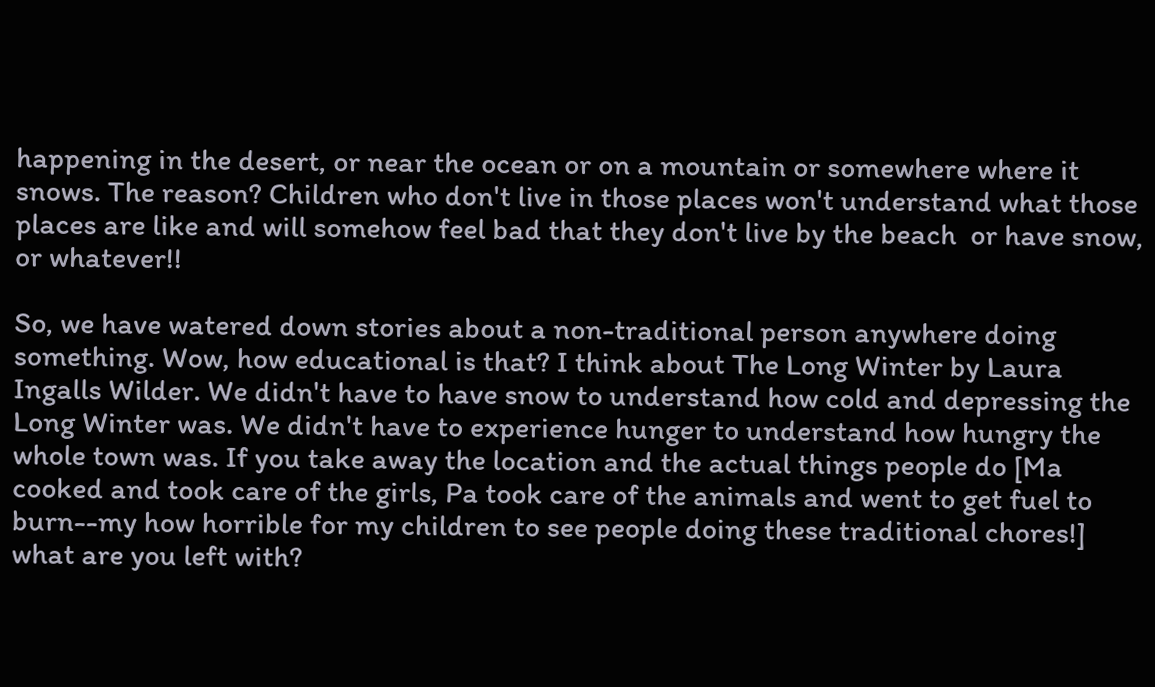happening in the desert, or near the ocean or on a mountain or somewhere where it snows. The reason? Children who don't live in those places won't understand what those places are like and will somehow feel bad that they don't live by the beach  or have snow, or whatever!!

So, we have watered down stories about a non-traditional person anywhere doing something. Wow, how educational is that? I think about The Long Winter by Laura Ingalls Wilder. We didn't have to have snow to understand how cold and depressing the Long Winter was. We didn't have to experience hunger to understand how hungry the whole town was. If you take away the location and the actual things people do [Ma cooked and took care of the girls, Pa took care of the animals and went to get fuel to burn--my how horrible for my children to see people doing these traditional chores!] what are you left with?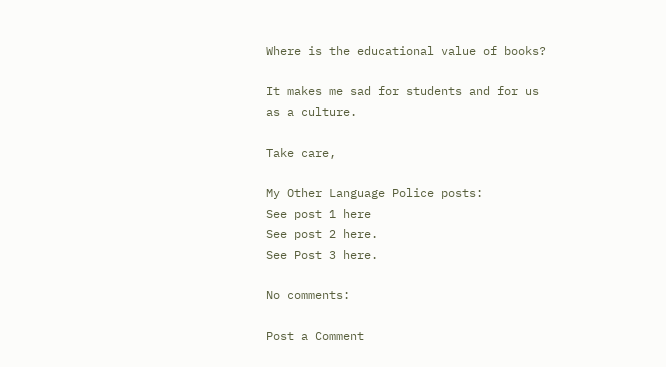Where is the educational value of books?

It makes me sad for students and for us as a culture.

Take care,

My Other Language Police posts:
See post 1 here
See post 2 here.
See Post 3 here.

No comments:

Post a Comment